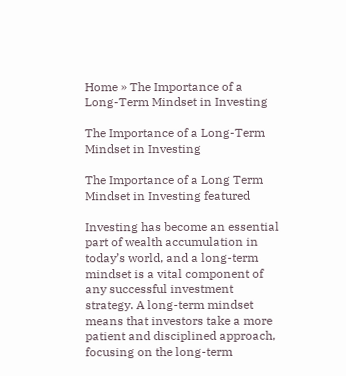Home » The Importance of a Long-Term Mindset in Investing

The Importance of a Long-Term Mindset in Investing

The Importance of a Long Term Mindset in Investing featured

Investing has become an essential part of wealth accumulation in today’s world, and a long-term mindset is a vital component of any successful investment strategy. A long-term mindset means that investors take a more patient and disciplined approach, focusing on the long-term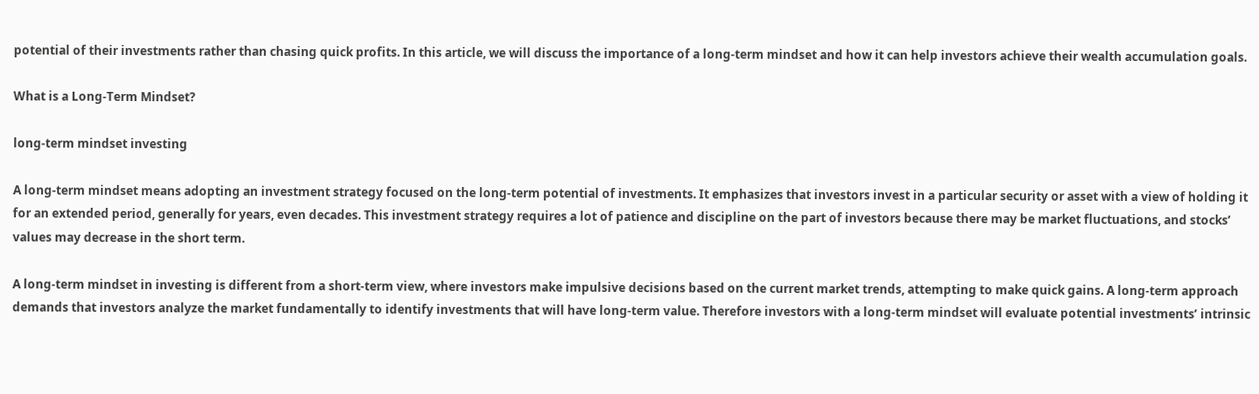potential of their investments rather than chasing quick profits. In this article, we will discuss the importance of a long-term mindset and how it can help investors achieve their wealth accumulation goals.

What is a Long-Term Mindset?

long-term mindset investing

A long-term mindset means adopting an investment strategy focused on the long-term potential of investments. It emphasizes that investors invest in a particular security or asset with a view of holding it for an extended period, generally for years, even decades. This investment strategy requires a lot of patience and discipline on the part of investors because there may be market fluctuations, and stocks’ values may decrease in the short term.

A long-term mindset in investing is different from a short-term view, where investors make impulsive decisions based on the current market trends, attempting to make quick gains. A long-term approach demands that investors analyze the market fundamentally to identify investments that will have long-term value. Therefore investors with a long-term mindset will evaluate potential investments’ intrinsic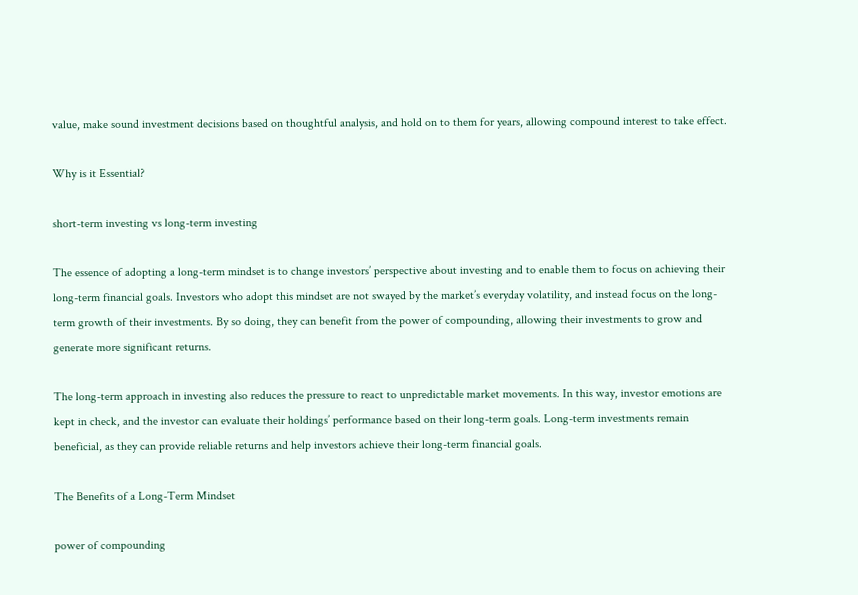value, make sound investment decisions based on thoughtful analysis, and hold on to them for years, allowing compound interest to take effect.

Why is it Essential?

short-term investing vs long-term investing

The essence of adopting a long-term mindset is to change investors’ perspective about investing and to enable them to focus on achieving their long-term financial goals. Investors who adopt this mindset are not swayed by the market’s everyday volatility, and instead focus on the long-term growth of their investments. By so doing, they can benefit from the power of compounding, allowing their investments to grow and generate more significant returns.

The long-term approach in investing also reduces the pressure to react to unpredictable market movements. In this way, investor emotions are kept in check, and the investor can evaluate their holdings’ performance based on their long-term goals. Long-term investments remain beneficial, as they can provide reliable returns and help investors achieve their long-term financial goals.

The Benefits of a Long-Term Mindset

power of compounding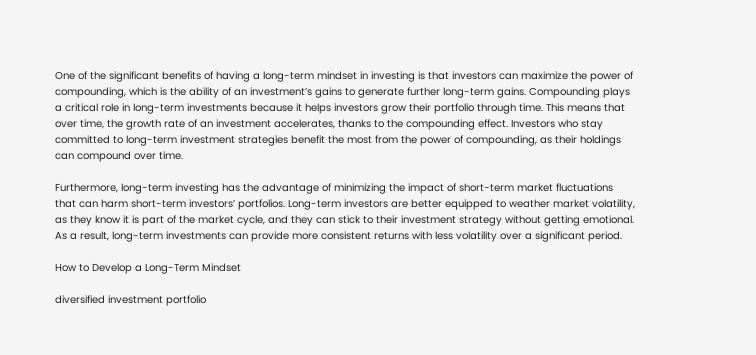One of the significant benefits of having a long-term mindset in investing is that investors can maximize the power of compounding, which is the ability of an investment’s gains to generate further long-term gains. Compounding plays a critical role in long-term investments because it helps investors grow their portfolio through time. This means that over time, the growth rate of an investment accelerates, thanks to the compounding effect. Investors who stay committed to long-term investment strategies benefit the most from the power of compounding, as their holdings can compound over time.

Furthermore, long-term investing has the advantage of minimizing the impact of short-term market fluctuations that can harm short-term investors’ portfolios. Long-term investors are better equipped to weather market volatility, as they know it is part of the market cycle, and they can stick to their investment strategy without getting emotional. As a result, long-term investments can provide more consistent returns with less volatility over a significant period.

How to Develop a Long-Term Mindset

diversified investment portfolio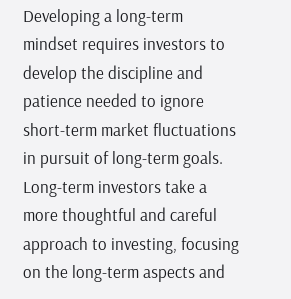Developing a long-term mindset requires investors to develop the discipline and patience needed to ignore short-term market fluctuations in pursuit of long-term goals. Long-term investors take a more thoughtful and careful approach to investing, focusing on the long-term aspects and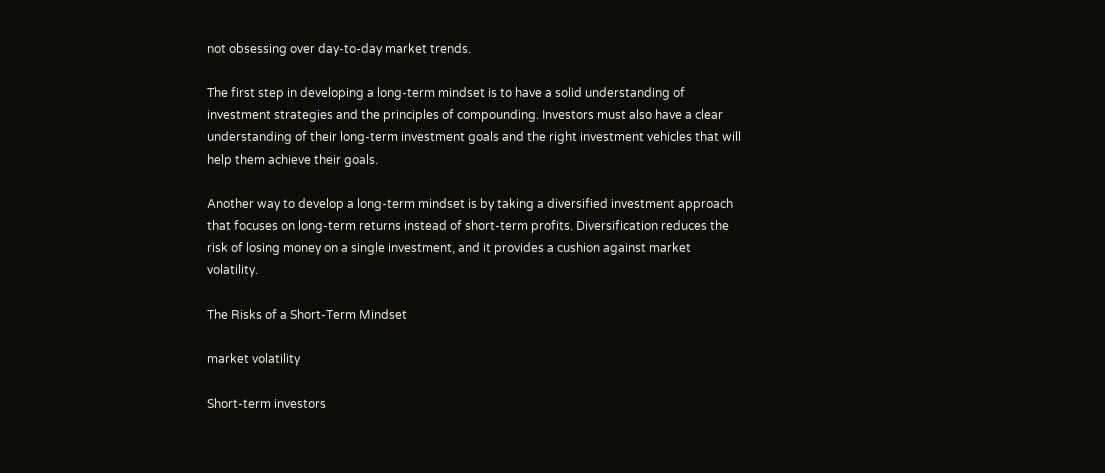not obsessing over day-to-day market trends.

The first step in developing a long-term mindset is to have a solid understanding of investment strategies and the principles of compounding. Investors must also have a clear understanding of their long-term investment goals and the right investment vehicles that will help them achieve their goals.

Another way to develop a long-term mindset is by taking a diversified investment approach that focuses on long-term returns instead of short-term profits. Diversification reduces the risk of losing money on a single investment, and it provides a cushion against market volatility.

The Risks of a Short-Term Mindset

market volatility

Short-term investors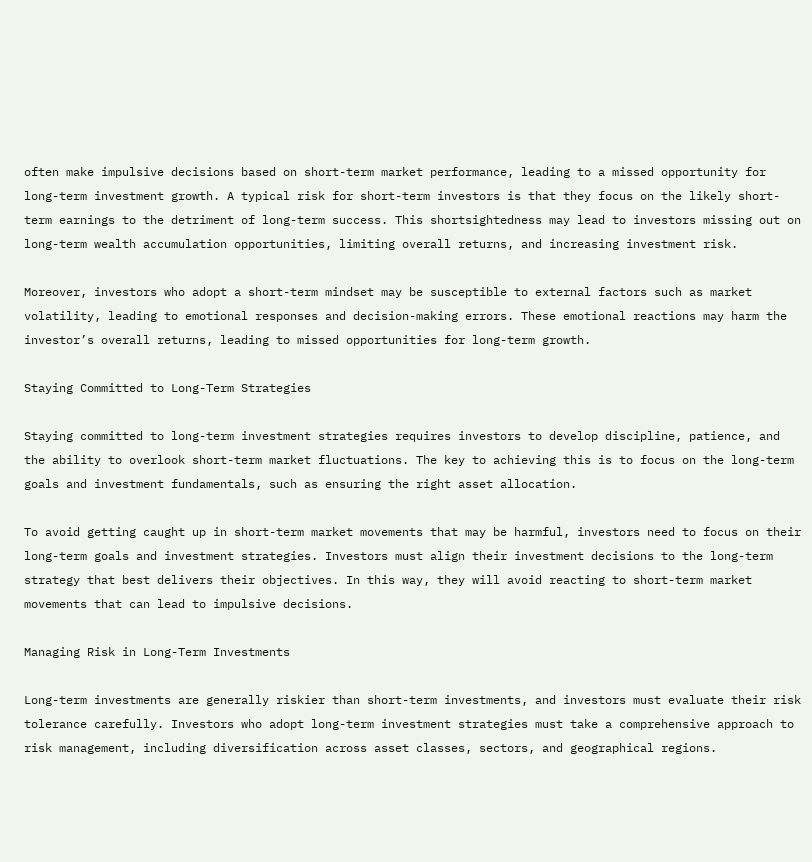often make impulsive decisions based on short-term market performance, leading to a missed opportunity for long-term investment growth. A typical risk for short-term investors is that they focus on the likely short-term earnings to the detriment of long-term success. This shortsightedness may lead to investors missing out on long-term wealth accumulation opportunities, limiting overall returns, and increasing investment risk.

Moreover, investors who adopt a short-term mindset may be susceptible to external factors such as market volatility, leading to emotional responses and decision-making errors. These emotional reactions may harm the investor’s overall returns, leading to missed opportunities for long-term growth.

Staying Committed to Long-Term Strategies

Staying committed to long-term investment strategies requires investors to develop discipline, patience, and the ability to overlook short-term market fluctuations. The key to achieving this is to focus on the long-term goals and investment fundamentals, such as ensuring the right asset allocation.

To avoid getting caught up in short-term market movements that may be harmful, investors need to focus on their long-term goals and investment strategies. Investors must align their investment decisions to the long-term strategy that best delivers their objectives. In this way, they will avoid reacting to short-term market movements that can lead to impulsive decisions.

Managing Risk in Long-Term Investments

Long-term investments are generally riskier than short-term investments, and investors must evaluate their risk tolerance carefully. Investors who adopt long-term investment strategies must take a comprehensive approach to risk management, including diversification across asset classes, sectors, and geographical regions.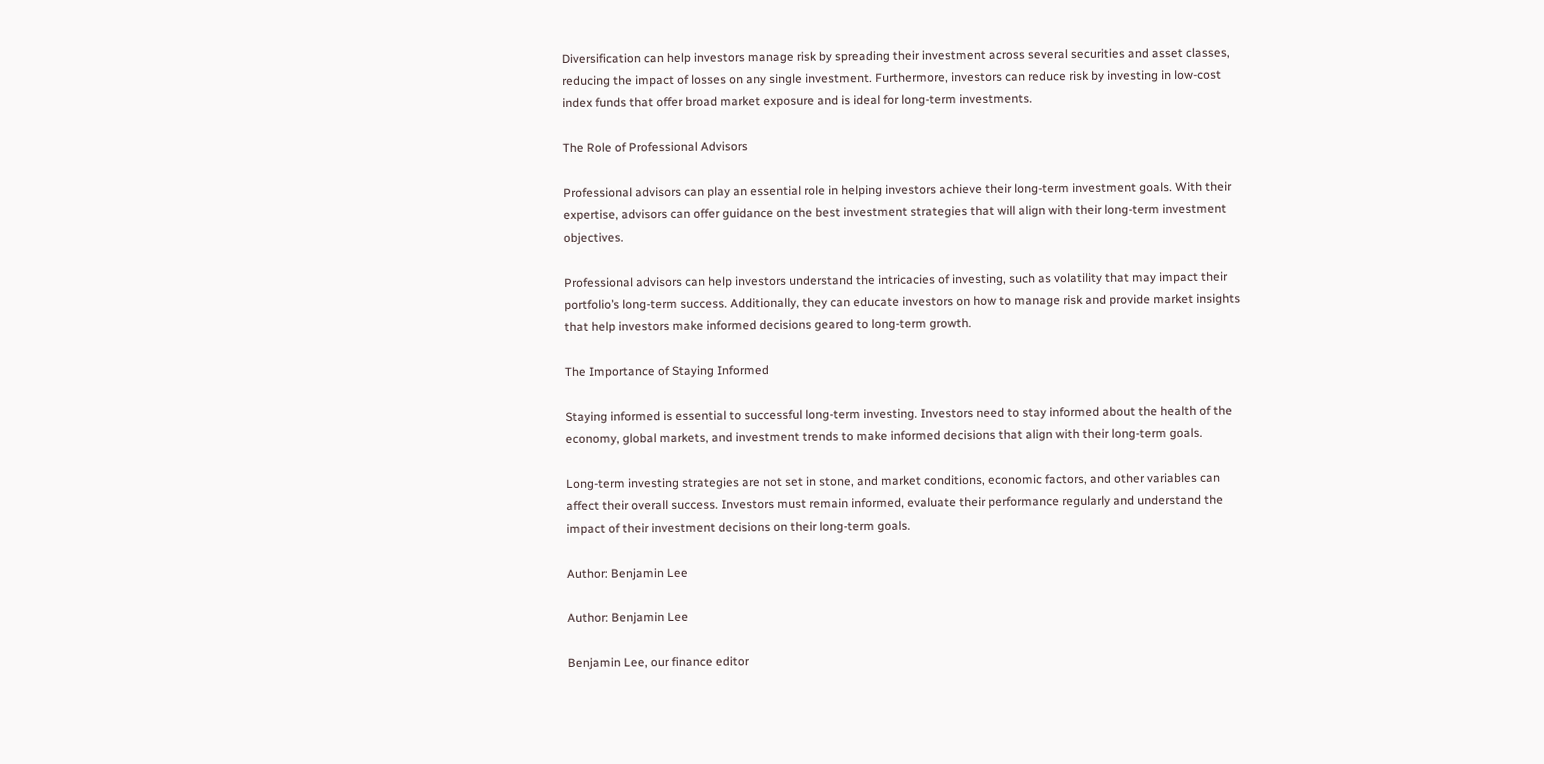Diversification can help investors manage risk by spreading their investment across several securities and asset classes, reducing the impact of losses on any single investment. Furthermore, investors can reduce risk by investing in low-cost index funds that offer broad market exposure and is ideal for long-term investments.

The Role of Professional Advisors

Professional advisors can play an essential role in helping investors achieve their long-term investment goals. With their expertise, advisors can offer guidance on the best investment strategies that will align with their long-term investment objectives.

Professional advisors can help investors understand the intricacies of investing, such as volatility that may impact their portfolio’s long-term success. Additionally, they can educate investors on how to manage risk and provide market insights that help investors make informed decisions geared to long-term growth.

The Importance of Staying Informed

Staying informed is essential to successful long-term investing. Investors need to stay informed about the health of the economy, global markets, and investment trends to make informed decisions that align with their long-term goals.

Long-term investing strategies are not set in stone, and market conditions, economic factors, and other variables can affect their overall success. Investors must remain informed, evaluate their performance regularly and understand the impact of their investment decisions on their long-term goals.

Author: Benjamin Lee

Author: Benjamin Lee

Benjamin Lee, our finance editor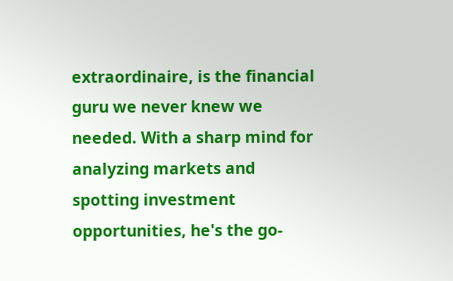extraordinaire, is the financial guru we never knew we needed. With a sharp mind for analyzing markets and spotting investment opportunities, he's the go-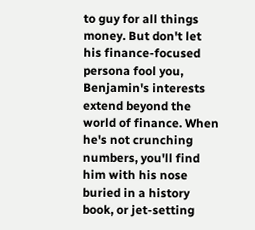to guy for all things money. But don't let his finance-focused persona fool you, Benjamin's interests extend beyond the world of finance. When he's not crunching numbers, you'll find him with his nose buried in a history book, or jet-setting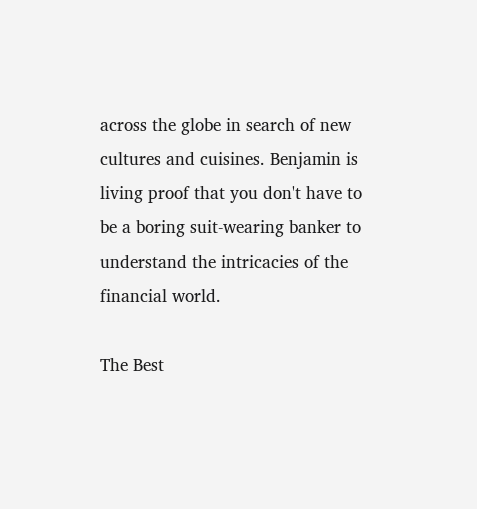across the globe in search of new cultures and cuisines. Benjamin is living proof that you don't have to be a boring suit-wearing banker to understand the intricacies of the financial world.

The Best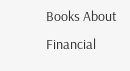Books About Financial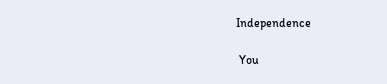Independence

 You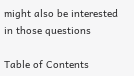might also be interested in those questions

Table of Contents